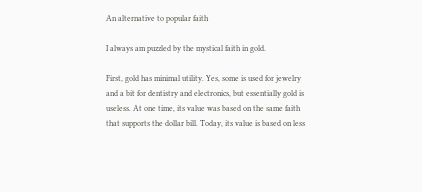An alternative to popular faith

I always am puzzled by the mystical faith in gold.

First, gold has minimal utility. Yes, some is used for jewelry and a bit for dentistry and electronics, but essentially gold is useless. At one time, its value was based on the same faith that supports the dollar bill. Today, its value is based on less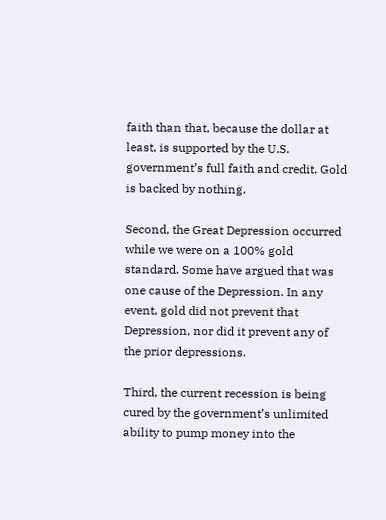faith than that, because the dollar at least, is supported by the U.S. government’s full faith and credit. Gold is backed by nothing.

Second, the Great Depression occurred while we were on a 100% gold standard. Some have argued that was one cause of the Depression. In any event, gold did not prevent that Depression, nor did it prevent any of the prior depressions.

Third, the current recession is being cured by the government’s unlimited ability to pump money into the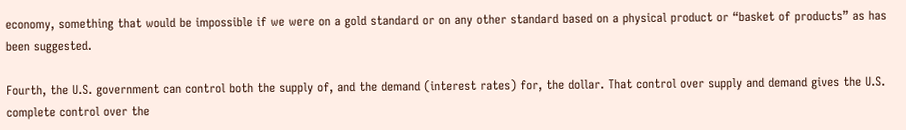economy, something that would be impossible if we were on a gold standard or on any other standard based on a physical product or “basket of products” as has been suggested.

Fourth, the U.S. government can control both the supply of, and the demand (interest rates) for, the dollar. That control over supply and demand gives the U.S. complete control over the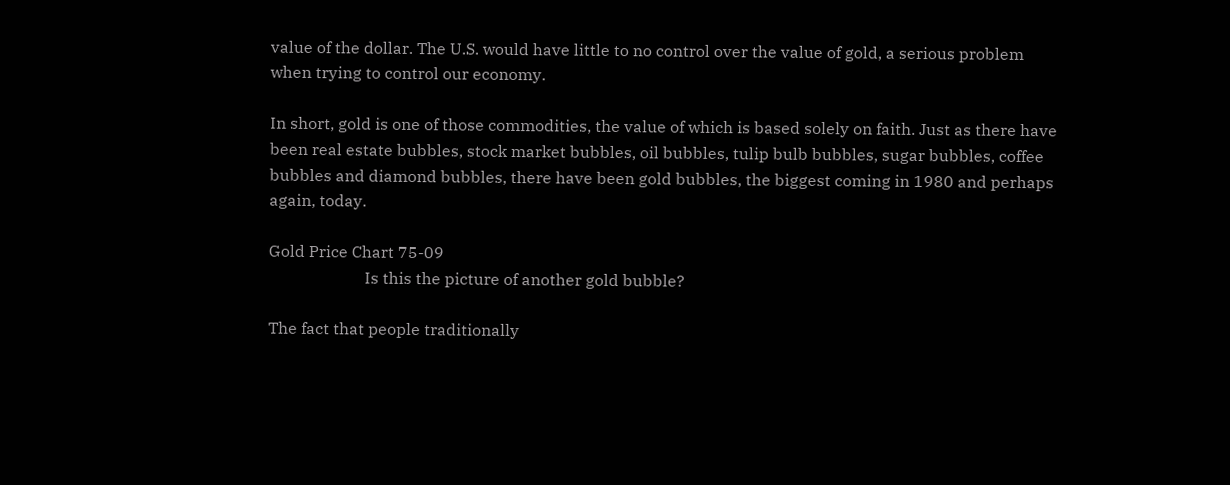value of the dollar. The U.S. would have little to no control over the value of gold, a serious problem when trying to control our economy.

In short, gold is one of those commodities, the value of which is based solely on faith. Just as there have been real estate bubbles, stock market bubbles, oil bubbles, tulip bulb bubbles, sugar bubbles, coffee bubbles and diamond bubbles, there have been gold bubbles, the biggest coming in 1980 and perhaps again, today.

Gold Price Chart 75-09
                        Is this the picture of another gold bubble?

The fact that people traditionally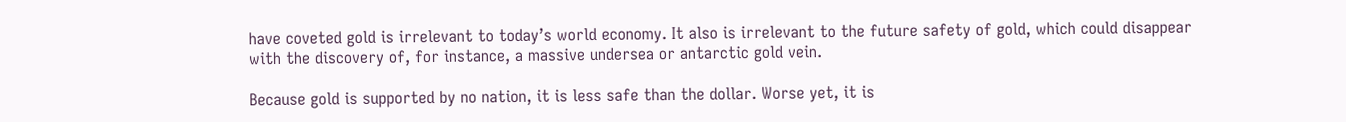have coveted gold is irrelevant to today’s world economy. It also is irrelevant to the future safety of gold, which could disappear with the discovery of, for instance, a massive undersea or antarctic gold vein.

Because gold is supported by no nation, it is less safe than the dollar. Worse yet, it is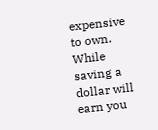expensive to own. While saving a dollar will earn you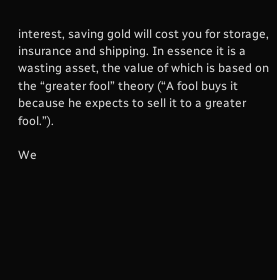interest, saving gold will cost you for storage, insurance and shipping. In essence it is a wasting asset, the value of which is based on the “greater fool” theory (“A fool buys it because he expects to sell it to a greater fool.”).

We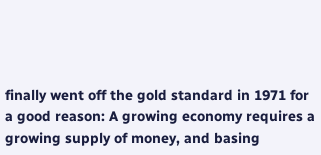finally went off the gold standard in 1971 for a good reason: A growing economy requires a growing supply of money, and basing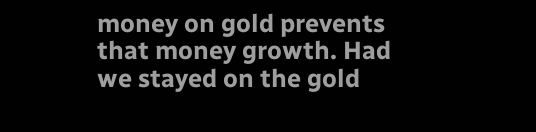money on gold prevents that money growth. Had we stayed on the gold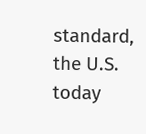standard, the U.S. today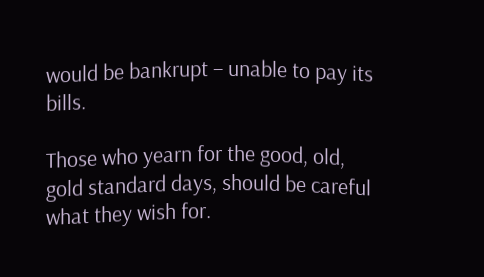would be bankrupt – unable to pay its bills.

Those who yearn for the good, old, gold standard days, should be careful what they wish for.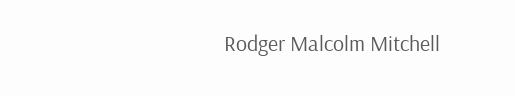Rodger Malcolm Mitchell